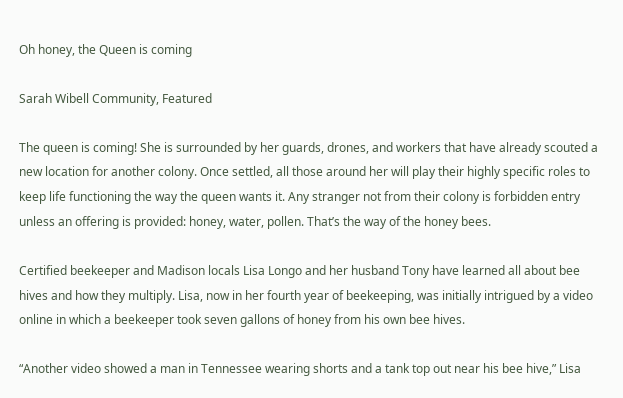Oh honey, the Queen is coming

Sarah Wibell Community, Featured

The queen is coming! She is surrounded by her guards, drones, and workers that have already scouted a new location for another colony. Once settled, all those around her will play their highly specific roles to keep life functioning the way the queen wants it. Any stranger not from their colony is forbidden entry unless an offering is provided: honey, water, pollen. That’s the way of the honey bees.

Certified beekeeper and Madison locals Lisa Longo and her husband Tony have learned all about bee hives and how they multiply. Lisa, now in her fourth year of beekeeping, was initially intrigued by a video online in which a beekeeper took seven gallons of honey from his own bee hives.

“Another video showed a man in Tennessee wearing shorts and a tank top out near his bee hive,” Lisa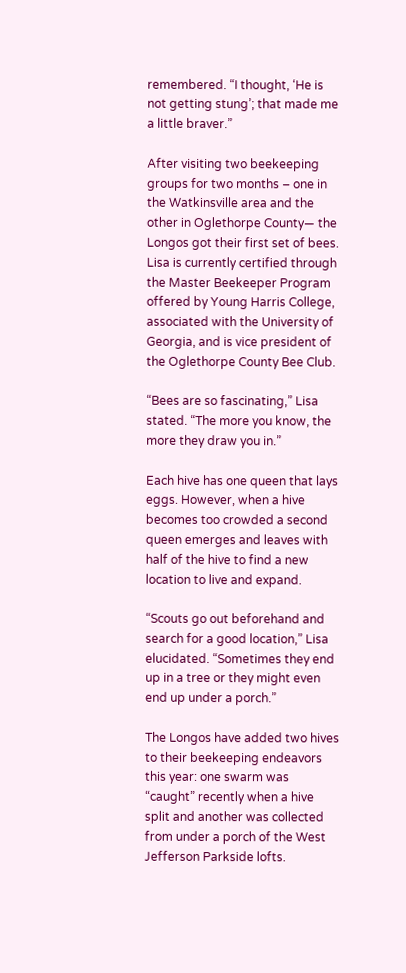remembered. “I thought, ‘He is not getting stung’; that made me a little braver.”

After visiting two beekeeping groups for two months – one in the Watkinsville area and the other in Oglethorpe County— the Longos got their first set of bees. Lisa is currently certified through the Master Beekeeper Program offered by Young Harris College, associated with the University of Georgia, and is vice president of the Oglethorpe County Bee Club.

“Bees are so fascinating,” Lisa stated. “The more you know, the more they draw you in.”

Each hive has one queen that lays eggs. However, when a hive becomes too crowded a second queen emerges and leaves with half of the hive to find a new location to live and expand.

“Scouts go out beforehand and search for a good location,” Lisa elucidated. “Sometimes they end up in a tree or they might even end up under a porch.”

The Longos have added two hives to their beekeeping endeavors this year: one swarm was “caught” recently when a hive split and another was collected from under a porch of the West Jefferson Parkside lofts.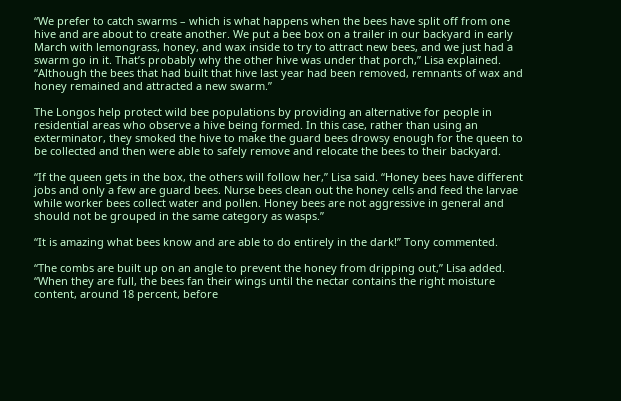“We prefer to catch swarms – which is what happens when the bees have split off from one hive and are about to create another. We put a bee box on a trailer in our backyard in early March with lemongrass, honey, and wax inside to try to attract new bees, and we just had a swarm go in it. That’s probably why the other hive was under that porch,” Lisa explained. “Although the bees that had built that hive last year had been removed, remnants of wax and honey remained and attracted a new swarm.”

The Longos help protect wild bee populations by providing an alternative for people in residential areas who observe a hive being formed. In this case, rather than using an exterminator, they smoked the hive to make the guard bees drowsy enough for the queen to be collected and then were able to safely remove and relocate the bees to their backyard.

“If the queen gets in the box, the others will follow her,” Lisa said. “Honey bees have different jobs and only a few are guard bees. Nurse bees clean out the honey cells and feed the larvae while worker bees collect water and pollen. Honey bees are not aggressive in general and should not be grouped in the same category as wasps.”

“It is amazing what bees know and are able to do entirely in the dark!” Tony commented.

“The combs are built up on an angle to prevent the honey from dripping out,” Lisa added. “When they are full, the bees fan their wings until the nectar contains the right moisture content, around 18 percent, before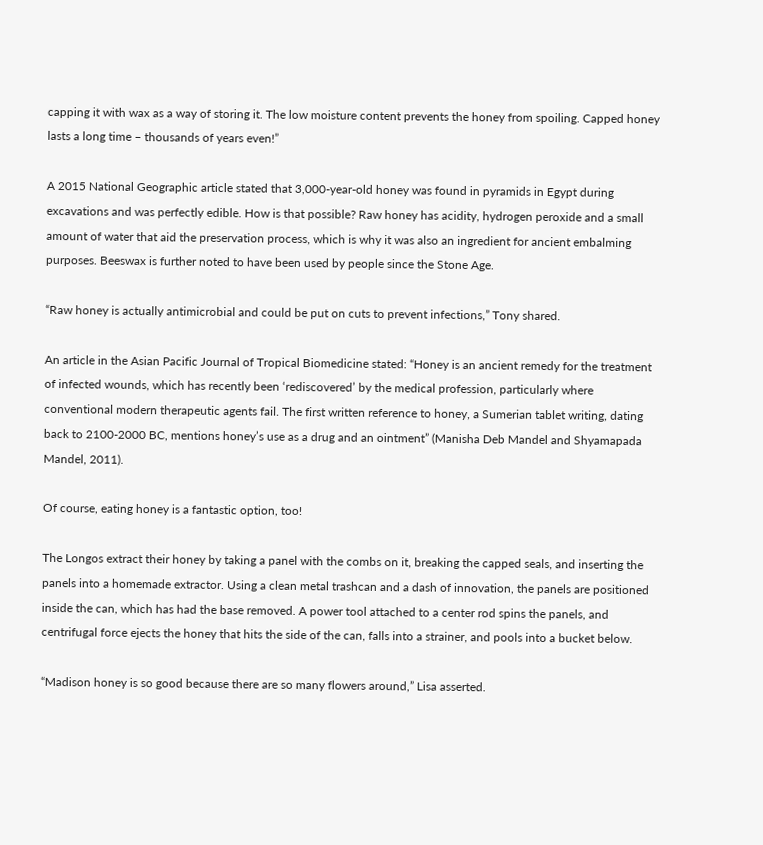capping it with wax as a way of storing it. The low moisture content prevents the honey from spoiling. Capped honey lasts a long time – thousands of years even!”

A 2015 National Geographic article stated that 3,000-year-old honey was found in pyramids in Egypt during excavations and was perfectly edible. How is that possible? Raw honey has acidity, hydrogen peroxide and a small amount of water that aid the preservation process, which is why it was also an ingredient for ancient embalming purposes. Beeswax is further noted to have been used by people since the Stone Age.

“Raw honey is actually antimicrobial and could be put on cuts to prevent infections,” Tony shared.

An article in the Asian Pacific Journal of Tropical Biomedicine stated: “Honey is an ancient remedy for the treatment of infected wounds, which has recently been ‘rediscovered’ by the medical profession, particularly where conventional modern therapeutic agents fail. The first written reference to honey, a Sumerian tablet writing, dating back to 2100-2000 BC, mentions honey’s use as a drug and an ointment” (Manisha Deb Mandel and Shyamapada Mandel, 2011).

Of course, eating honey is a fantastic option, too!

The Longos extract their honey by taking a panel with the combs on it, breaking the capped seals, and inserting the panels into a homemade extractor. Using a clean metal trashcan and a dash of innovation, the panels are positioned inside the can, which has had the base removed. A power tool attached to a center rod spins the panels, and centrifugal force ejects the honey that hits the side of the can, falls into a strainer, and pools into a bucket below.

“Madison honey is so good because there are so many flowers around,” Lisa asserted.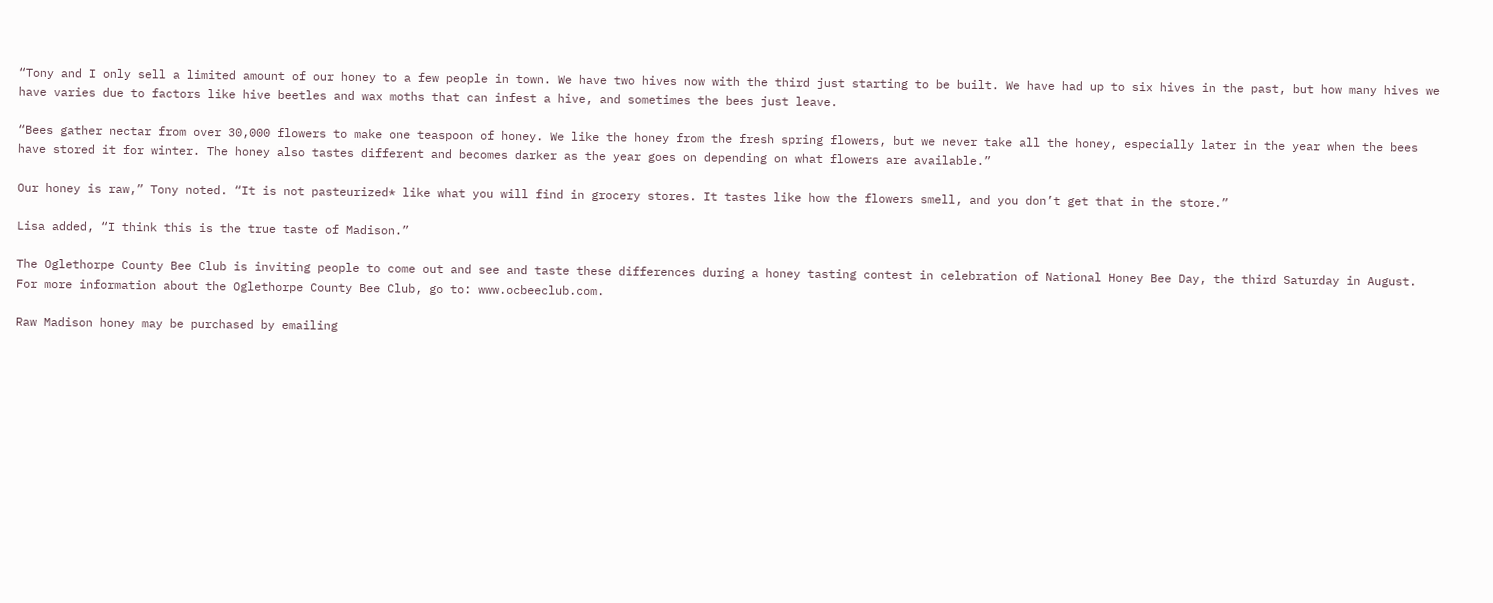“Tony and I only sell a limited amount of our honey to a few people in town. We have two hives now with the third just starting to be built. We have had up to six hives in the past, but how many hives we have varies due to factors like hive beetles and wax moths that can infest a hive, and sometimes the bees just leave.

“Bees gather nectar from over 30,000 flowers to make one teaspoon of honey. We like the honey from the fresh spring flowers, but we never take all the honey, especially later in the year when the bees have stored it for winter. The honey also tastes different and becomes darker as the year goes on depending on what flowers are available.”

Our honey is raw,” Tony noted. “It is not pasteurized* like what you will find in grocery stores. It tastes like how the flowers smell, and you don’t get that in the store.”

Lisa added, “I think this is the true taste of Madison.”

The Oglethorpe County Bee Club is inviting people to come out and see and taste these differences during a honey tasting contest in celebration of National Honey Bee Day, the third Saturday in August. For more information about the Oglethorpe County Bee Club, go to: www.ocbeeclub.com.

Raw Madison honey may be purchased by emailing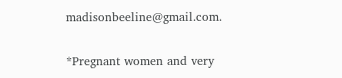madisonbeeline@gmail.com.

*Pregnant women and very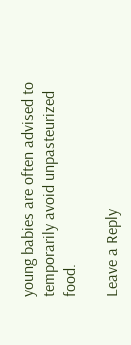young babies are often advised to temporarily avoid unpasteurized food.

Leave a Reply